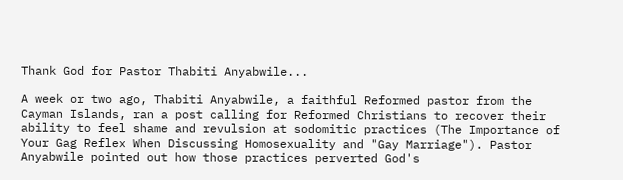Thank God for Pastor Thabiti Anyabwile...

A week or two ago, Thabiti Anyabwile, a faithful Reformed pastor from the Cayman Islands, ran a post calling for Reformed Christians to recover their ability to feel shame and revulsion at sodomitic practices (The Importance of Your Gag Reflex When Discussing Homosexuality and "Gay Marriage"). Pastor Anyabwile pointed out how those practices perverted God's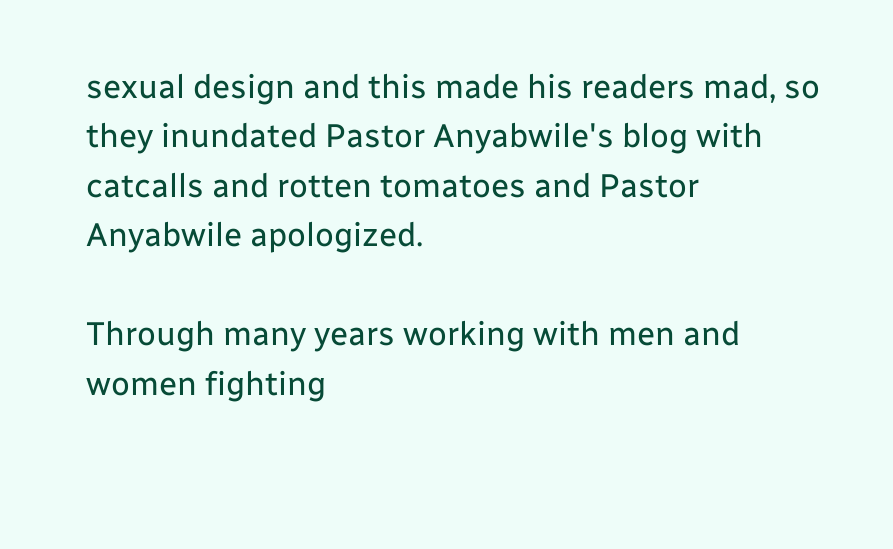sexual design and this made his readers mad, so they inundated Pastor Anyabwile's blog with catcalls and rotten tomatoes and Pastor Anyabwile apologized.

Through many years working with men and women fighting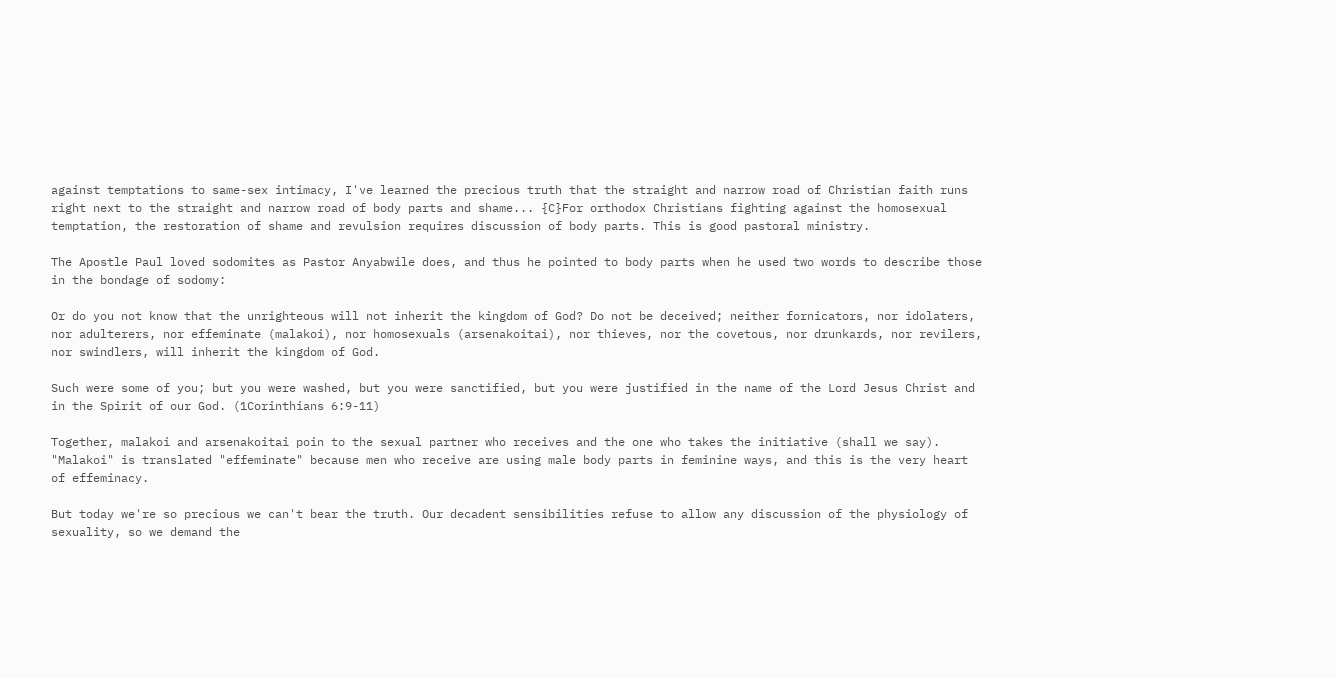against temptations to same-sex intimacy, I've learned the precious truth that the straight and narrow road of Christian faith runs right next to the straight and narrow road of body parts and shame... {C}For orthodox Christians fighting against the homosexual temptation, the restoration of shame and revulsion requires discussion of body parts. This is good pastoral ministry.

The Apostle Paul loved sodomites as Pastor Anyabwile does, and thus he pointed to body parts when he used two words to describe those in the bondage of sodomy:

Or do you not know that the unrighteous will not inherit the kingdom of God? Do not be deceived; neither fornicators, nor idolaters, nor adulterers, nor effeminate (malakoi), nor homosexuals (arsenakoitai), nor thieves, nor the covetous, nor drunkards, nor revilers, nor swindlers, will inherit the kingdom of God.

Such were some of you; but you were washed, but you were sanctified, but you were justified in the name of the Lord Jesus Christ and in the Spirit of our God. (1Corinthians 6:9-11)

Together, malakoi and arsenakoitai poin to the sexual partner who receives and the one who takes the initiative (shall we say). "Malakoi" is translated "effeminate" because men who receive are using male body parts in feminine ways, and this is the very heart of effeminacy.

But today we're so precious we can't bear the truth. Our decadent sensibilities refuse to allow any discussion of the physiology of sexuality, so we demand the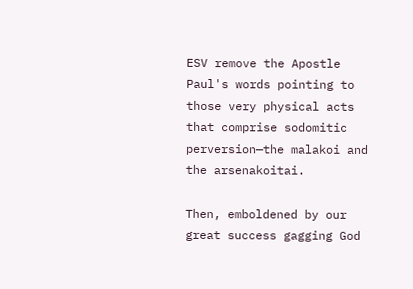ESV remove the Apostle Paul's words pointing to those very physical acts that comprise sodomitic perversion—the malakoi and the arsenakoitai.

Then, emboldened by our great success gagging God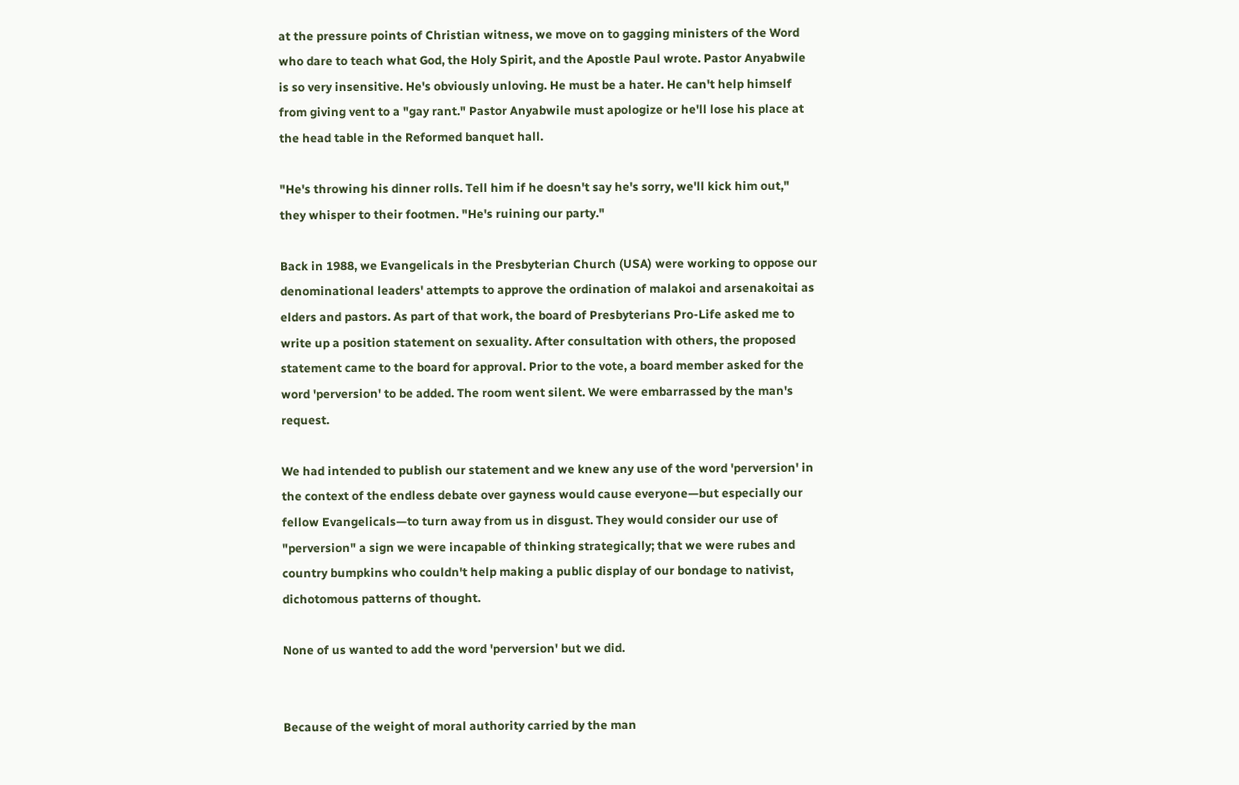at the pressure points of Christian witness, we move on to gagging ministers of the Word who dare to teach what God, the Holy Spirit, and the Apostle Paul wrote. Pastor Anyabwile is so very insensitive. He's obviously unloving. He must be a hater. He can't help himself from giving vent to a "gay rant." Pastor Anyabwile must apologize or he'll lose his place at the head table in the Reformed banquet hall.

"He's throwing his dinner rolls. Tell him if he doesn't say he's sorry, we'll kick him out," they whisper to their footmen. "He's ruining our party."

Back in 1988, we Evangelicals in the Presbyterian Church (USA) were working to oppose our denominational leaders' attempts to approve the ordination of malakoi and arsenakoitai as elders and pastors. As part of that work, the board of Presbyterians Pro-Life asked me to write up a position statement on sexuality. After consultation with others, the proposed statement came to the board for approval. Prior to the vote, a board member asked for the word 'perversion' to be added. The room went silent. We were embarrassed by the man's request.

We had intended to publish our statement and we knew any use of the word 'perversion' in the context of the endless debate over gayness would cause everyone—but especially our fellow Evangelicals—to turn away from us in disgust. They would consider our use of "perversion" a sign we were incapable of thinking strategically; that we were rubes and country bumpkins who couldn't help making a public display of our bondage to nativist, dichotomous patterns of thought.

None of us wanted to add the word 'perversion' but we did.


Because of the weight of moral authority carried by the man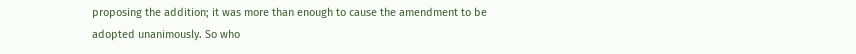proposing the addition; it was more than enough to cause the amendment to be adopted unanimously. So who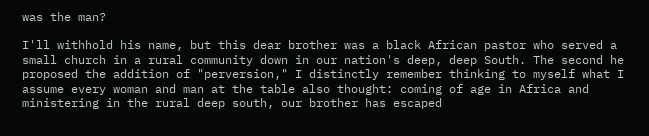was the man?

I'll withhold his name, but this dear brother was a black African pastor who served a small church in a rural community down in our nation's deep, deep South. The second he proposed the addition of "perversion," I distinctly remember thinking to myself what I assume every woman and man at the table also thought: coming of age in Africa and ministering in the rural deep south, our brother has escaped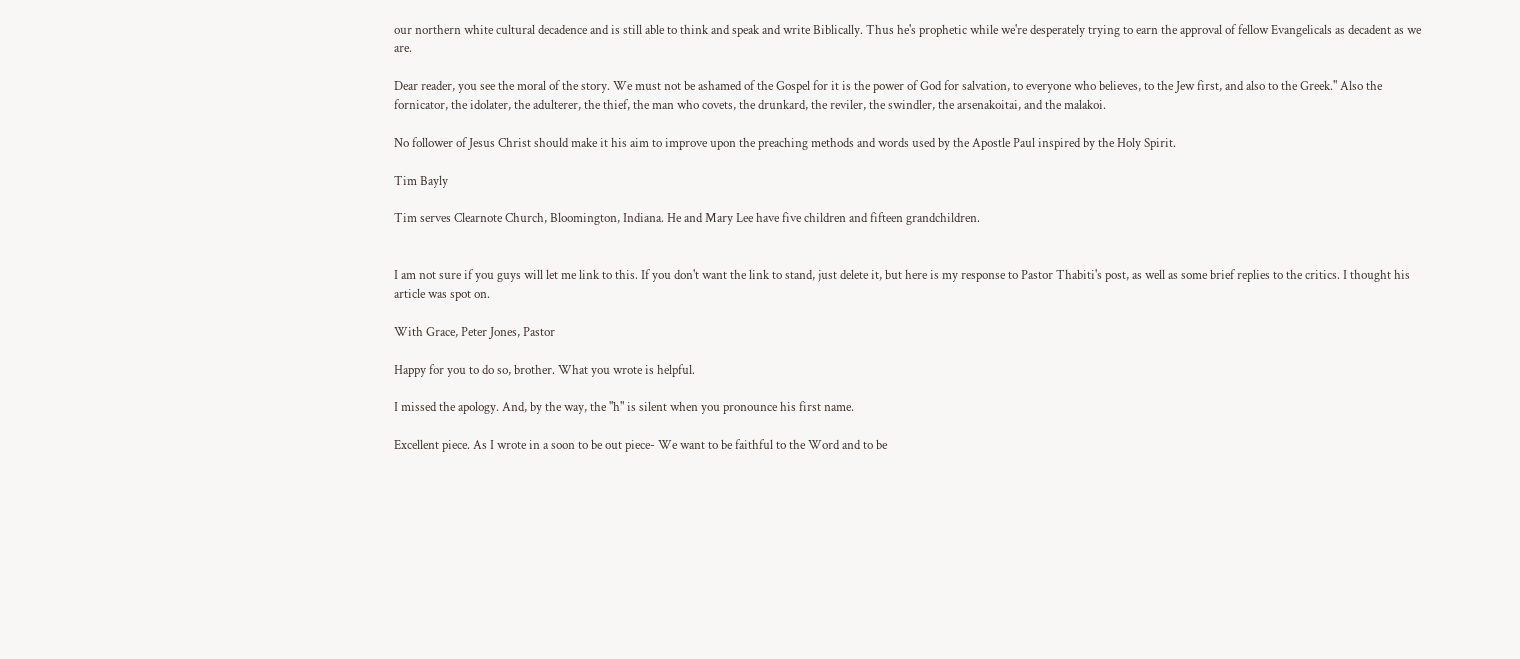our northern white cultural decadence and is still able to think and speak and write Biblically. Thus he's prophetic while we're desperately trying to earn the approval of fellow Evangelicals as decadent as we are.

Dear reader, you see the moral of the story. We must not be ashamed of the Gospel for it is the power of God for salvation, to everyone who believes, to the Jew first, and also to the Greek." Also the fornicator, the idolater, the adulterer, the thief, the man who covets, the drunkard, the reviler, the swindler, the arsenakoitai, and the malakoi.

No follower of Jesus Christ should make it his aim to improve upon the preaching methods and words used by the Apostle Paul inspired by the Holy Spirit.

Tim Bayly

Tim serves Clearnote Church, Bloomington, Indiana. He and Mary Lee have five children and fifteen grandchildren.


I am not sure if you guys will let me link to this. If you don't want the link to stand, just delete it, but here is my response to Pastor Thabiti's post, as well as some brief replies to the critics. I thought his article was spot on.

With Grace, Peter Jones, Pastor

Happy for you to do so, brother. What you wrote is helpful.

I missed the apology. And, by the way, the "h" is silent when you pronounce his first name.

Excellent piece. As I wrote in a soon to be out piece- We want to be faithful to the Word and to be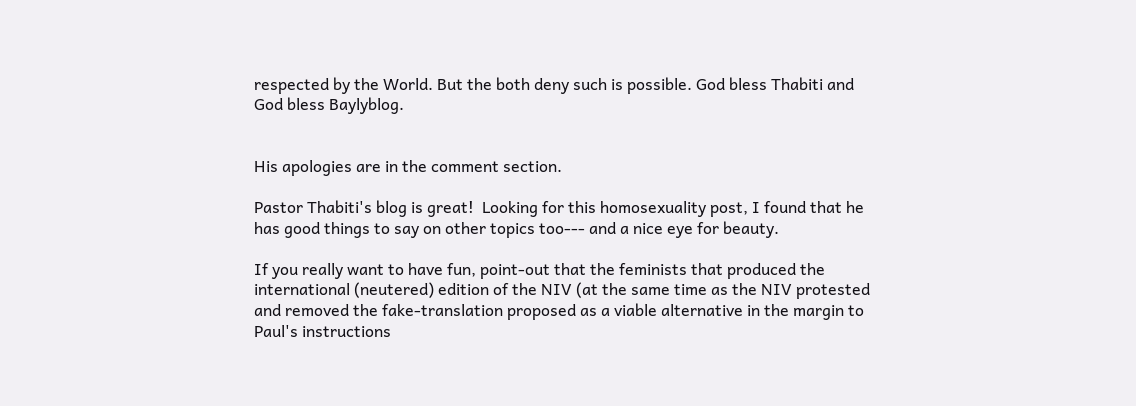respected by the World. But the both deny such is possible. God bless Thabiti and God bless Baylyblog.


His apologies are in the comment section.

Pastor Thabiti's blog is great!  Looking for this homosexuality post, I found that he has good things to say on other topics too--- and a nice eye for beauty.

If you really want to have fun, point-out that the feminists that produced the international (neutered) edition of the NIV (at the same time as the NIV protested and removed the fake-translation proposed as a viable alternative in the margin to Paul's instructions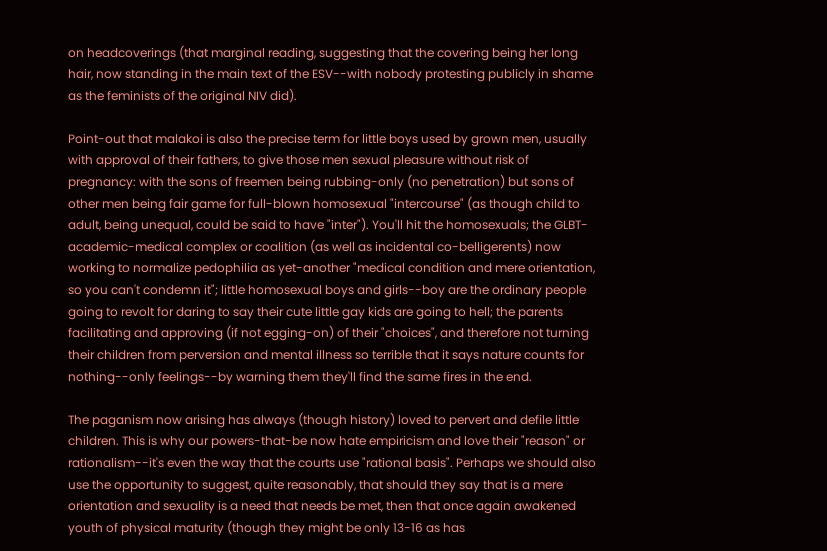on headcoverings (that marginal reading, suggesting that the covering being her long hair, now standing in the main text of the ESV--with nobody protesting publicly in shame as the feminists of the original NIV did).

Point-out that malakoi is also the precise term for little boys used by grown men, usually with approval of their fathers, to give those men sexual pleasure without risk of pregnancy: with the sons of freemen being rubbing-only (no penetration) but sons of other men being fair game for full-blown homosexual "intercourse" (as though child to adult, being unequal, could be said to have "inter"). You'll hit the homosexuals; the GLBT-academic-medical complex or coalition (as well as incidental co-belligerents) now working to normalize pedophilia as yet-another "medical condition and mere orientation, so you can't condemn it"; little homosexual boys and girls--boy are the ordinary people going to revolt for daring to say their cute little gay kids are going to hell; the parents facilitating and approving (if not egging-on) of their "choices", and therefore not turning their children from perversion and mental illness so terrible that it says nature counts for nothing--only feelings--by warning them they'll find the same fires in the end.

The paganism now arising has always (though history) loved to pervert and defile little children. This is why our powers-that-be now hate empiricism and love their "reason" or rationalism--it's even the way that the courts use "rational basis". Perhaps we should also use the opportunity to suggest, quite reasonably, that should they say that is a mere orientation and sexuality is a need that needs be met, then that once again awakened youth of physical maturity (though they might be only 13-16 as has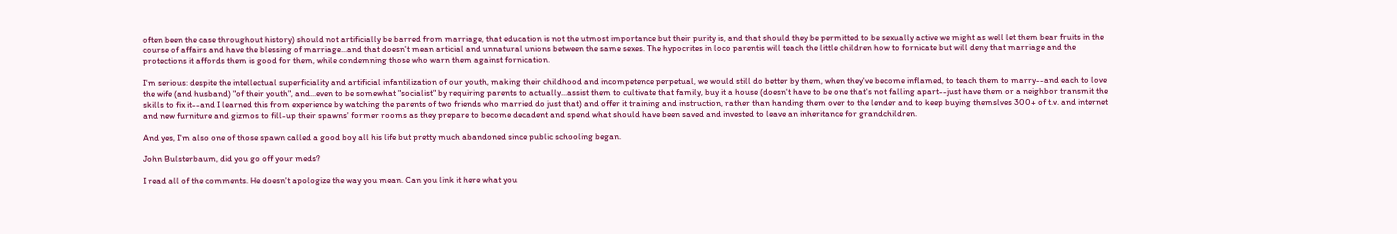often been the case throughout history) should not artificially be barred from marriage, that education is not the utmost importance but their purity is, and that should they be permitted to be sexually active we might as well let them bear fruits in the course of affairs and have the blessing of marriage...and that doesn't mean articial and unnatural unions between the same sexes. The hypocrites in loco parentis will teach the little children how to fornicate but will deny that marriage and the protections it affords them is good for them, while condemning those who warn them against fornication.

I'm serious: despite the intellectual superficiality and artificial infantilization of our youth, making their childhood and incompetence perpetual, we would still do better by them, when they've become inflamed, to teach them to marry--and each to love the wife (and husband) "of their youth", and...even to be somewhat "socialist" by requiring parents to actually...assist them to cultivate that family, buy it a house (doesn't have to be one that's not falling apart--just have them or a neighbor transmit the skills to fix it--and I learned this from experience by watching the parents of two friends who married do just that) and offer it training and instruction, rather than handing them over to the lender and to keep buying themslves 300+ of t.v. and internet and new furniture and gizmos to fill-up their spawns' former rooms as they prepare to become decadent and spend what should have been saved and invested to leave an inheritance for grandchildren.

And yes, I'm also one of those spawn called a good boy all his life but pretty much abandoned since public schooling began.

John Bulsterbaum, did you go off your meds?

I read all of the comments. He doesn't apologize the way you mean. Can you link it here what you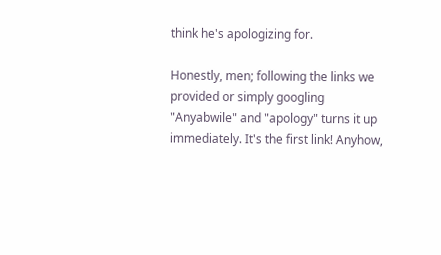think he's apologizing for.

Honestly, men; following the links we provided or simply googling "Anyabwile" and "apology" turns it up immediately. It's the first link! Anyhow,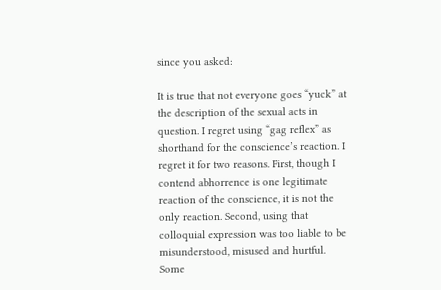since you asked:

It is true that not everyone goes “yuck” at the description of the sexual acts in question. I regret using “gag reflex” as shorthand for the conscience’s reaction. I regret it for two reasons. First, though I contend abhorrence is one legitimate reaction of the conscience, it is not the only reaction. Second, using that colloquial expression was too liable to be misunderstood, misused and hurtful. Some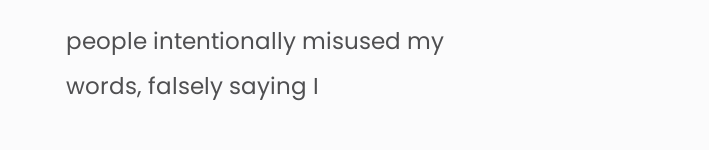people intentionally misused my words, falsely saying I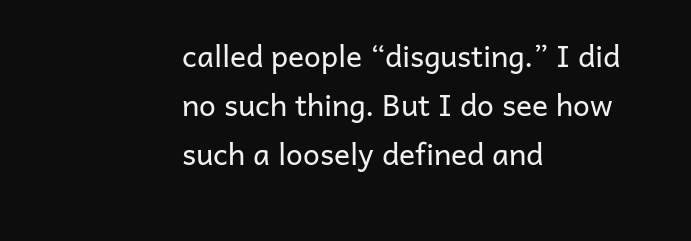called people “disgusting.” I did no such thing. But I do see how such a loosely defined and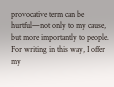provocative term can be hurtful—not only to my cause, but more importantly to people. For writing in this way, I offer my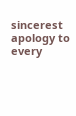sincerest apology to every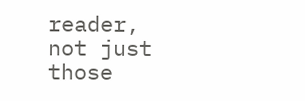reader, not just those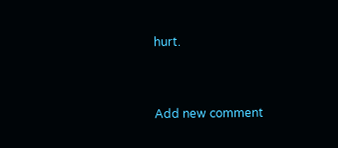hurt.


Add new comment